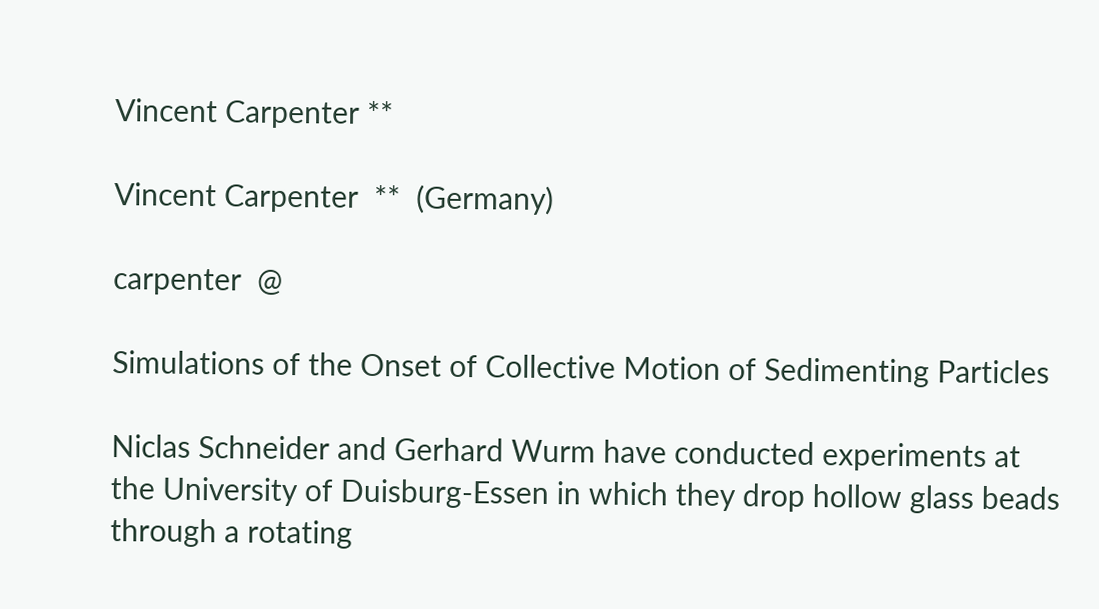Vincent Carpenter **

Vincent Carpenter  **  (Germany)

carpenter  @

Simulations of the Onset of Collective Motion of Sedimenting Particles

Niclas Schneider and Gerhard Wurm have conducted experiments at the University of Duisburg-Essen in which they drop hollow glass beads through a rotating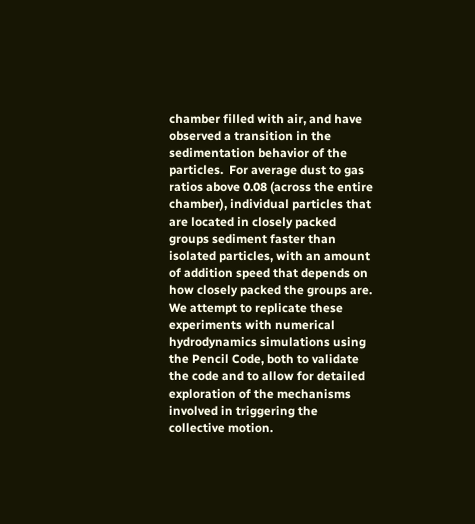chamber filled with air, and have observed a transition in the sedimentation behavior of the particles.  For average dust to gas ratios above 0.08 (across the entire chamber), individual particles that are located in closely packed groups sediment faster than isolated particles, with an amount of addition speed that depends on how closely packed the groups are. We attempt to replicate these experiments with numerical hydrodynamics simulations using the Pencil Code, both to validate the code and to allow for detailed exploration of the mechanisms involved in triggering the collective motion.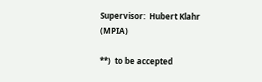Supervisor:  Hubert Klahr  (MPIA)

**)  to be accepted